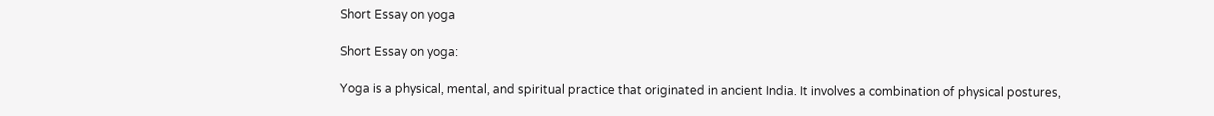Short Essay on yoga

Short Essay on yoga:

Yoga is a physical, mental, and spiritual practice that originated in ancient India. It involves a combination of physical postures,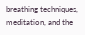breathing techniques, meditation, and the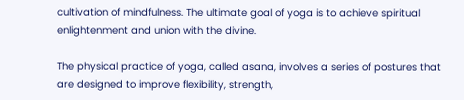cultivation of mindfulness. The ultimate goal of yoga is to achieve spiritual enlightenment and union with the divine.

The physical practice of yoga, called asana, involves a series of postures that are designed to improve flexibility, strength,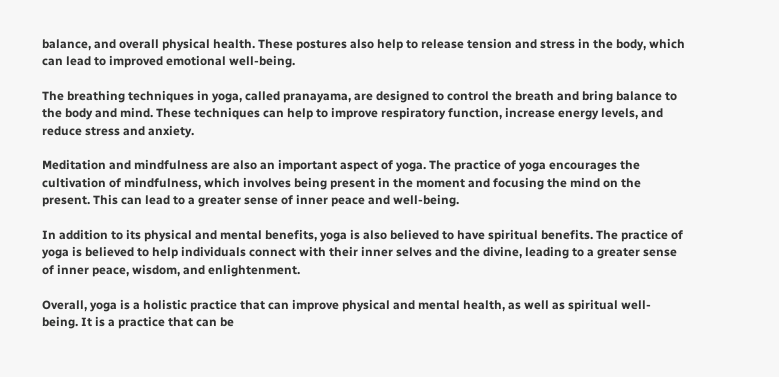balance, and overall physical health. These postures also help to release tension and stress in the body, which can lead to improved emotional well-being.

The breathing techniques in yoga, called pranayama, are designed to control the breath and bring balance to the body and mind. These techniques can help to improve respiratory function, increase energy levels, and reduce stress and anxiety.

Meditation and mindfulness are also an important aspect of yoga. The practice of yoga encourages the cultivation of mindfulness, which involves being present in the moment and focusing the mind on the present. This can lead to a greater sense of inner peace and well-being.

In addition to its physical and mental benefits, yoga is also believed to have spiritual benefits. The practice of yoga is believed to help individuals connect with their inner selves and the divine, leading to a greater sense of inner peace, wisdom, and enlightenment.

Overall, yoga is a holistic practice that can improve physical and mental health, as well as spiritual well-being. It is a practice that can be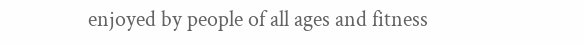enjoyed by people of all ages and fitness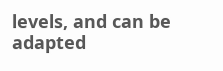levels, and can be adapted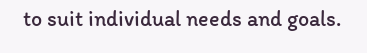to suit individual needs and goals.